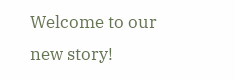Welcome to our new story!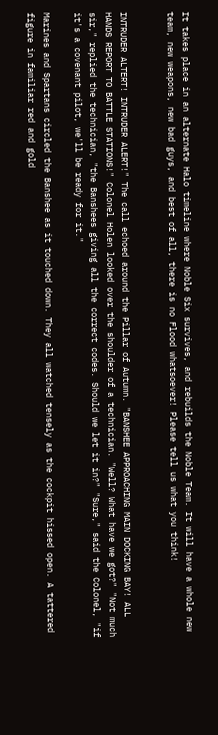It takes place in an alternate Halo timeline where Noble Six survives, and rebuilds the Noble Team. It will have a whole new team, new weapons, new bad guys, and best of all, there is no Flood whatsoever! Please tell us what you think!


INTRUDER ALTERT! INTRUDER ALERT!" The call echoed around the Pillar of Autumn. "BANSHEE APPROACHING MAIN DOCKING BAY! ALL HANDS REPORT TO BATTLE STATIONS!" Colonel Holen looked over the shoulder of a technician. "Well? What have we got?" "Not much sir," replied the technician, "the Banshees giving all the correct codes. Should we let it in?" "Sure," said the Colonel, "if it's a covenant pilot, we'll be ready for it."

Marines and Spartans circled the Banshee as it touched down. They all watched tensely as the cockpit hissed open. A tattered figure in familiar red and gold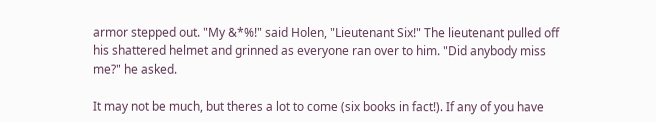armor stepped out. "My &*%!" said Holen, "Lieutenant Six!" The lieutenant pulled off his shattered helmet and grinned as everyone ran over to him. "Did anybody miss me?" he asked.

It may not be much, but theres a lot to come (six books in fact!). If any of you have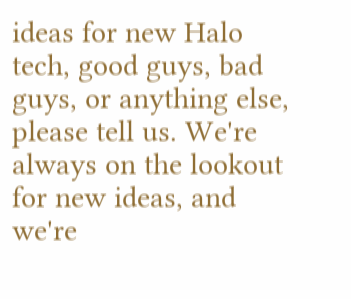ideas for new Halo tech, good guys, bad guys, or anything else, please tell us. We're always on the lookout for new ideas, and we're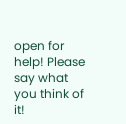open for help! Please say what you think of it!